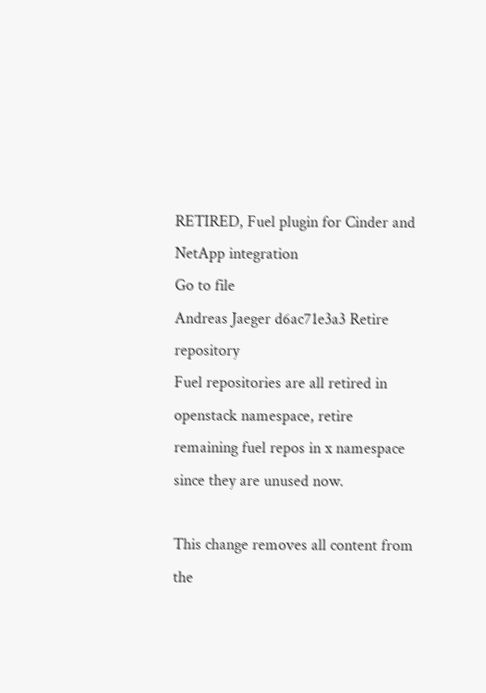RETIRED, Fuel plugin for Cinder and NetApp integration
Go to file
Andreas Jaeger d6ac71e3a3 Retire repository
Fuel repositories are all retired in openstack namespace, retire
remaining fuel repos in x namespace since they are unused now.

This change removes all content from the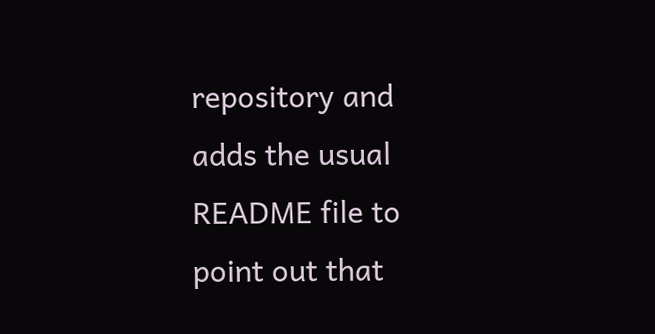repository and adds the usual
README file to point out that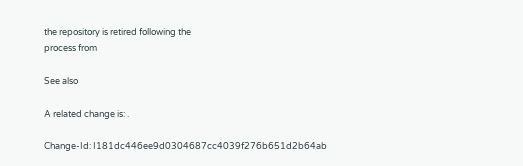the repository is retired following the
process from

See also

A related change is: .

Change-Id: I181dc446ee9d0304687cc4039f276b651d2b64ab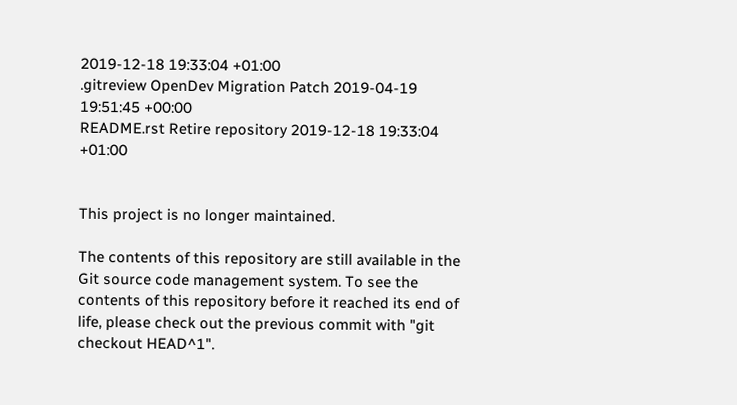2019-12-18 19:33:04 +01:00
.gitreview OpenDev Migration Patch 2019-04-19 19:51:45 +00:00
README.rst Retire repository 2019-12-18 19:33:04 +01:00


This project is no longer maintained.

The contents of this repository are still available in the Git source code management system. To see the contents of this repository before it reached its end of life, please check out the previous commit with "git checkout HEAD^1".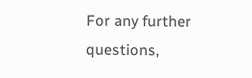For any further questions,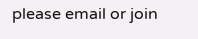please email or join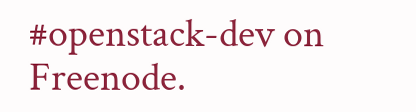#openstack-dev on Freenode.